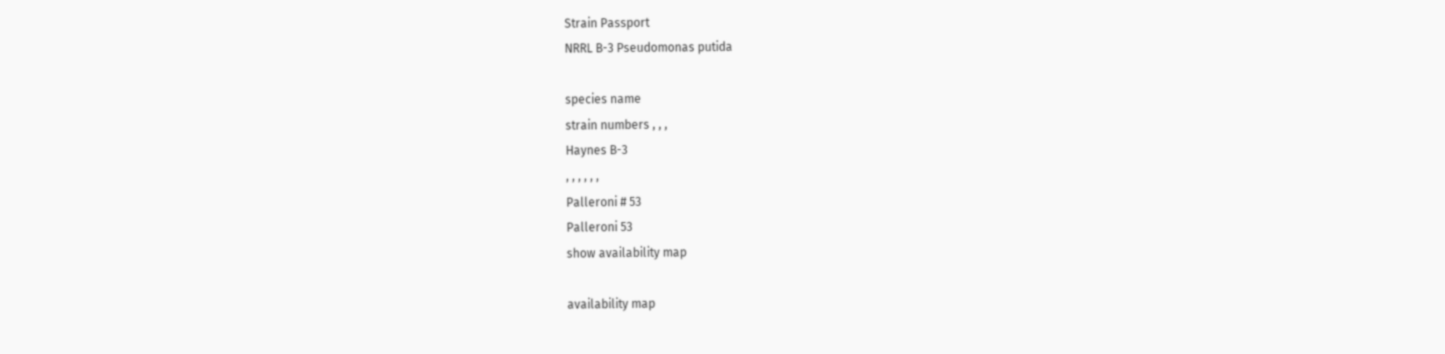Strain Passport
NRRL B-3 Pseudomonas putida

species name
strain numbers , , ,
Haynes B-3
, , , , , ,
Palleroni # 53
Palleroni 53
show availability map

availability map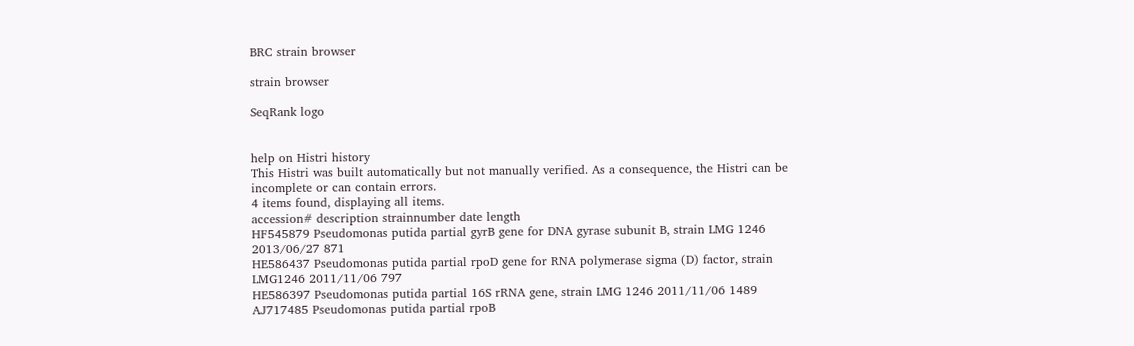BRC strain browser

strain browser

SeqRank logo


help on Histri history
This Histri was built automatically but not manually verified. As a consequence, the Histri can be incomplete or can contain errors.
4 items found, displaying all items.
accession# description strainnumber date length
HF545879 Pseudomonas putida partial gyrB gene for DNA gyrase subunit B, strain LMG 1246 2013/06/27 871
HE586437 Pseudomonas putida partial rpoD gene for RNA polymerase sigma (D) factor, strain LMG1246 2011/11/06 797
HE586397 Pseudomonas putida partial 16S rRNA gene, strain LMG 1246 2011/11/06 1489
AJ717485 Pseudomonas putida partial rpoB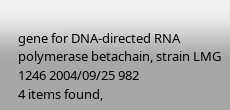gene for DNA-directed RNA polymerase betachain, strain LMG 1246 2004/09/25 982
4 items found,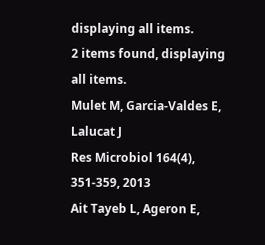displaying all items.
2 items found, displaying all items.
Mulet M, Garcia-Valdes E, Lalucat J
Res Microbiol 164(4), 351-359, 2013
Ait Tayeb L, Ageron E,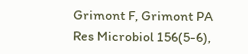Grimont F, Grimont PA
Res Microbiol 156(5-6),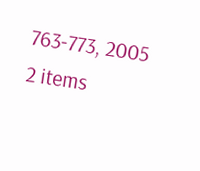763-773, 2005
2 items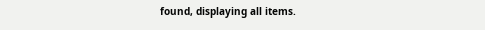found, displaying all items.